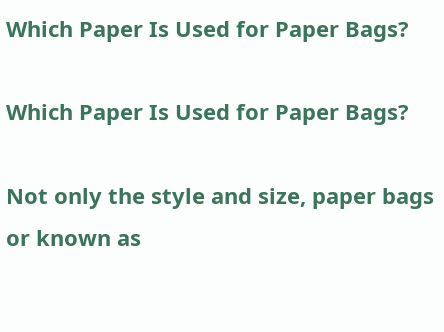Which Paper Is Used for Paper Bags?

Which Paper Is Used for Paper Bags?

Not only the style and size, paper bags or known as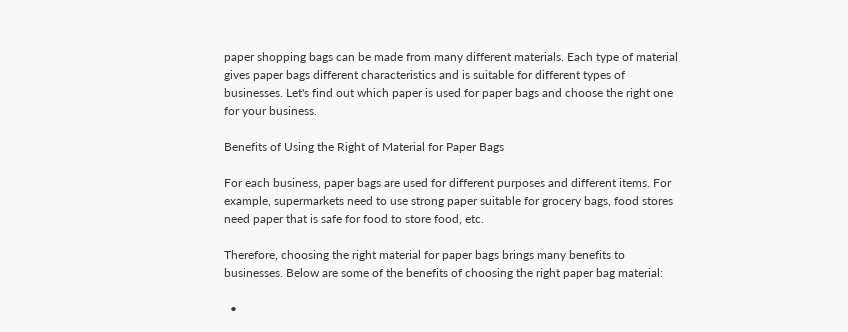paper shopping bags can be made from many different materials. Each type of material gives paper bags different characteristics and is suitable for different types of businesses. Let's find out which paper is used for paper bags and choose the right one for your business.

Benefits of Using the Right of Material for Paper Bags

For each business, paper bags are used for different purposes and different items. For example, supermarkets need to use strong paper suitable for grocery bags, food stores need paper that is safe for food to store food, etc.

Therefore, choosing the right material for paper bags brings many benefits to businesses. Below are some of the benefits of choosing the right paper bag material:

  •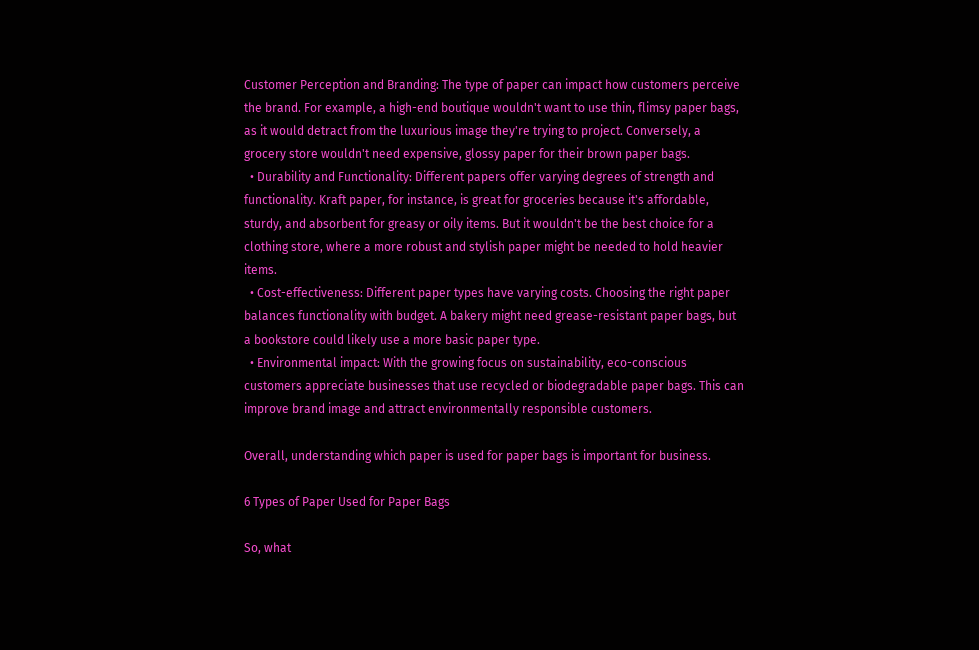Customer Perception and Branding: The type of paper can impact how customers perceive the brand. For example, a high-end boutique wouldn't want to use thin, flimsy paper bags, as it would detract from the luxurious image they're trying to project. Conversely, a grocery store wouldn't need expensive, glossy paper for their brown paper bags.
  • Durability and Functionality: Different papers offer varying degrees of strength and functionality. Kraft paper, for instance, is great for groceries because it's affordable, sturdy, and absorbent for greasy or oily items. But it wouldn't be the best choice for a clothing store, where a more robust and stylish paper might be needed to hold heavier items.
  • Cost-effectiveness: Different paper types have varying costs. Choosing the right paper balances functionality with budget. A bakery might need grease-resistant paper bags, but a bookstore could likely use a more basic paper type.
  • Environmental impact: With the growing focus on sustainability, eco-conscious customers appreciate businesses that use recycled or biodegradable paper bags. This can improve brand image and attract environmentally responsible customers.

Overall, understanding which paper is used for paper bags is important for business.

6 Types of Paper Used for Paper Bags

So, what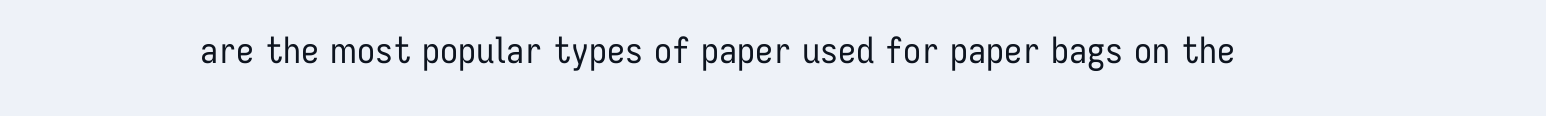are the most popular types of paper used for paper bags on the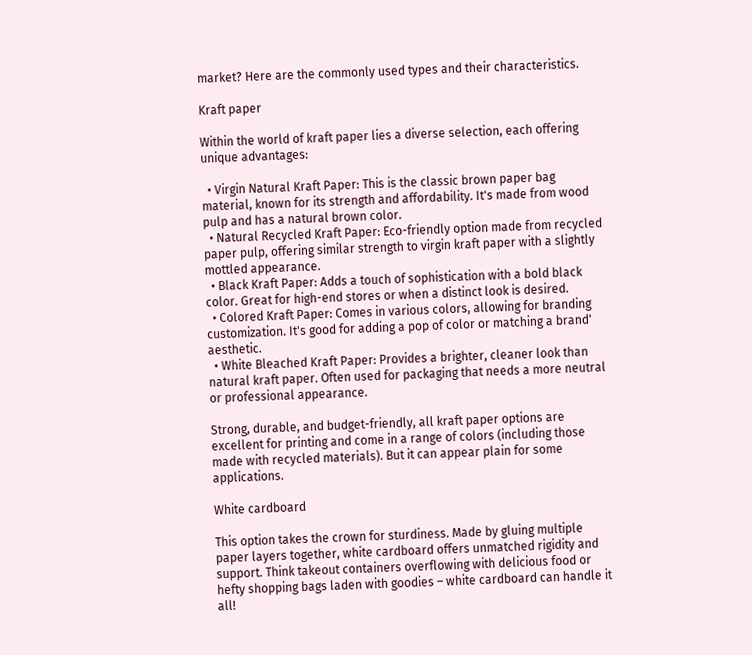market? Here are the commonly used types and their characteristics.

Kraft paper

Within the world of kraft paper lies a diverse selection, each offering unique advantages:

  • Virgin Natural Kraft Paper: This is the classic brown paper bag material, known for its strength and affordability. It's made from wood pulp and has a natural brown color.
  • Natural Recycled Kraft Paper: Eco-friendly option made from recycled paper pulp, offering similar strength to virgin kraft paper with a slightly mottled appearance.
  • Black Kraft Paper: Adds a touch of sophistication with a bold black color. Great for high-end stores or when a distinct look is desired.
  • Colored Kraft Paper: Comes in various colors, allowing for branding customization. It's good for adding a pop of color or matching a brand' aesthetic.
  • White Bleached Kraft Paper: Provides a brighter, cleaner look than natural kraft paper. Often used for packaging that needs a more neutral or professional appearance.

Strong, durable, and budget-friendly, all kraft paper options are excellent for printing and come in a range of colors (including those made with recycled materials). But it can appear plain for some applications.

White cardboard

This option takes the crown for sturdiness. Made by gluing multiple paper layers together, white cardboard offers unmatched rigidity and support. Think takeout containers overflowing with delicious food or hefty shopping bags laden with goodies – white cardboard can handle it all!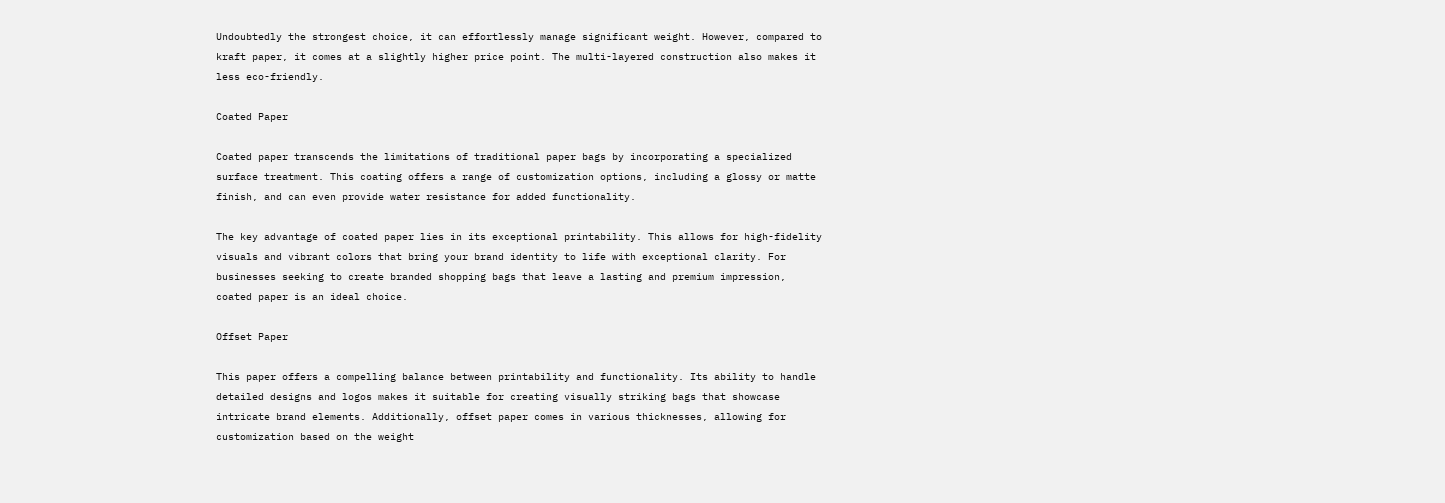Undoubtedly the strongest choice, it can effortlessly manage significant weight. However, compared to kraft paper, it comes at a slightly higher price point. The multi-layered construction also makes it less eco-friendly.

Coated Paper

Coated paper transcends the limitations of traditional paper bags by incorporating a specialized surface treatment. This coating offers a range of customization options, including a glossy or matte finish, and can even provide water resistance for added functionality.

The key advantage of coated paper lies in its exceptional printability. This allows for high-fidelity visuals and vibrant colors that bring your brand identity to life with exceptional clarity. For businesses seeking to create branded shopping bags that leave a lasting and premium impression, coated paper is an ideal choice.

Offset Paper

This paper offers a compelling balance between printability and functionality. Its ability to handle detailed designs and logos makes it suitable for creating visually striking bags that showcase intricate brand elements. Additionally, offset paper comes in various thicknesses, allowing for customization based on the weight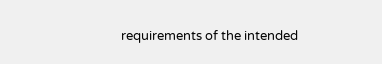requirements of the intended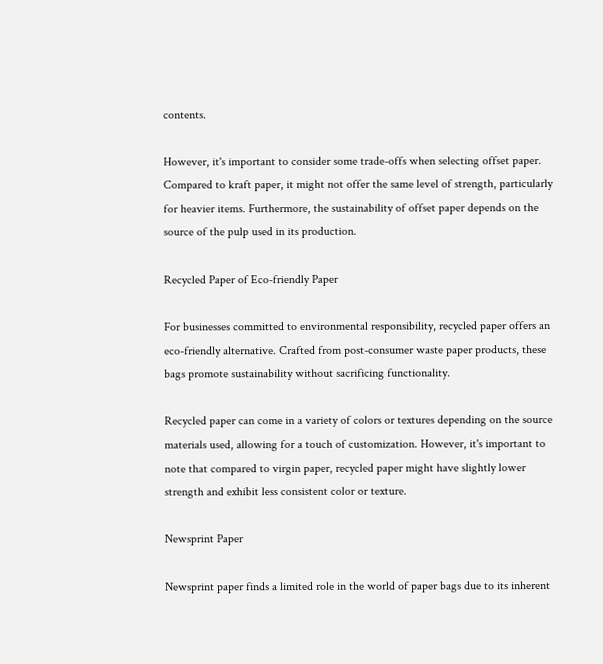contents.

However, it's important to consider some trade-offs when selecting offset paper. Compared to kraft paper, it might not offer the same level of strength, particularly for heavier items. Furthermore, the sustainability of offset paper depends on the source of the pulp used in its production.

Recycled Paper of Eco-friendly Paper

For businesses committed to environmental responsibility, recycled paper offers an eco-friendly alternative. Crafted from post-consumer waste paper products, these bags promote sustainability without sacrificing functionality.

Recycled paper can come in a variety of colors or textures depending on the source materials used, allowing for a touch of customization. However, it's important to note that compared to virgin paper, recycled paper might have slightly lower strength and exhibit less consistent color or texture.

Newsprint Paper

Newsprint paper finds a limited role in the world of paper bags due to its inherent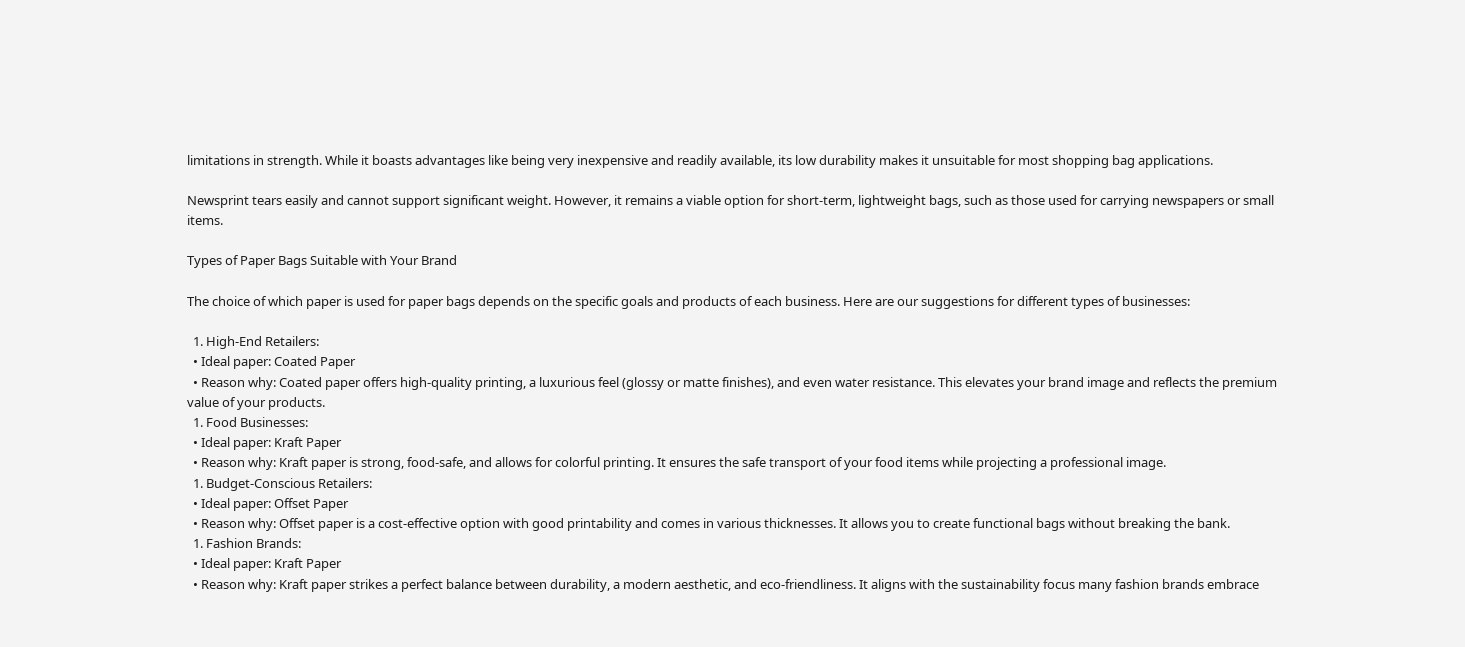limitations in strength. While it boasts advantages like being very inexpensive and readily available, its low durability makes it unsuitable for most shopping bag applications.

Newsprint tears easily and cannot support significant weight. However, it remains a viable option for short-term, lightweight bags, such as those used for carrying newspapers or small items.

Types of Paper Bags Suitable with Your Brand

The choice of which paper is used for paper bags depends on the specific goals and products of each business. Here are our suggestions for different types of businesses:

  1. High-End Retailers:
  • Ideal paper: Coated Paper
  • Reason why: Coated paper offers high-quality printing, a luxurious feel (glossy or matte finishes), and even water resistance. This elevates your brand image and reflects the premium value of your products.
  1. Food Businesses:
  • Ideal paper: Kraft Paper
  • Reason why: Kraft paper is strong, food-safe, and allows for colorful printing. It ensures the safe transport of your food items while projecting a professional image.
  1. Budget-Conscious Retailers:
  • Ideal paper: Offset Paper
  • Reason why: Offset paper is a cost-effective option with good printability and comes in various thicknesses. It allows you to create functional bags without breaking the bank.
  1. Fashion Brands:
  • Ideal paper: Kraft Paper
  • Reason why: Kraft paper strikes a perfect balance between durability, a modern aesthetic, and eco-friendliness. It aligns with the sustainability focus many fashion brands embrace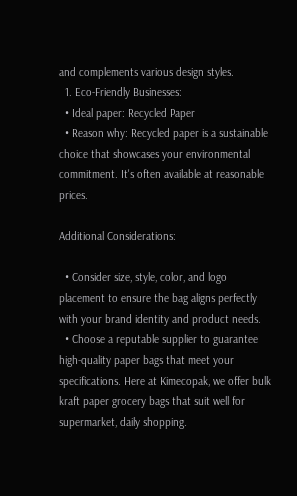and complements various design styles.
  1. Eco-Friendly Businesses:
  • Ideal paper: Recycled Paper
  • Reason why: Recycled paper is a sustainable choice that showcases your environmental commitment. It's often available at reasonable prices.

Additional Considerations:

  • Consider size, style, color, and logo placement to ensure the bag aligns perfectly with your brand identity and product needs.
  • Choose a reputable supplier to guarantee high-quality paper bags that meet your specifications. Here at Kimecopak, we offer bulk kraft paper grocery bags that suit well for supermarket, daily shopping.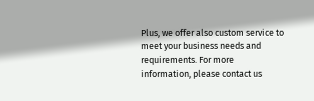Plus, we offer also custom service to meet your business needs and requirements. For more information, please contact us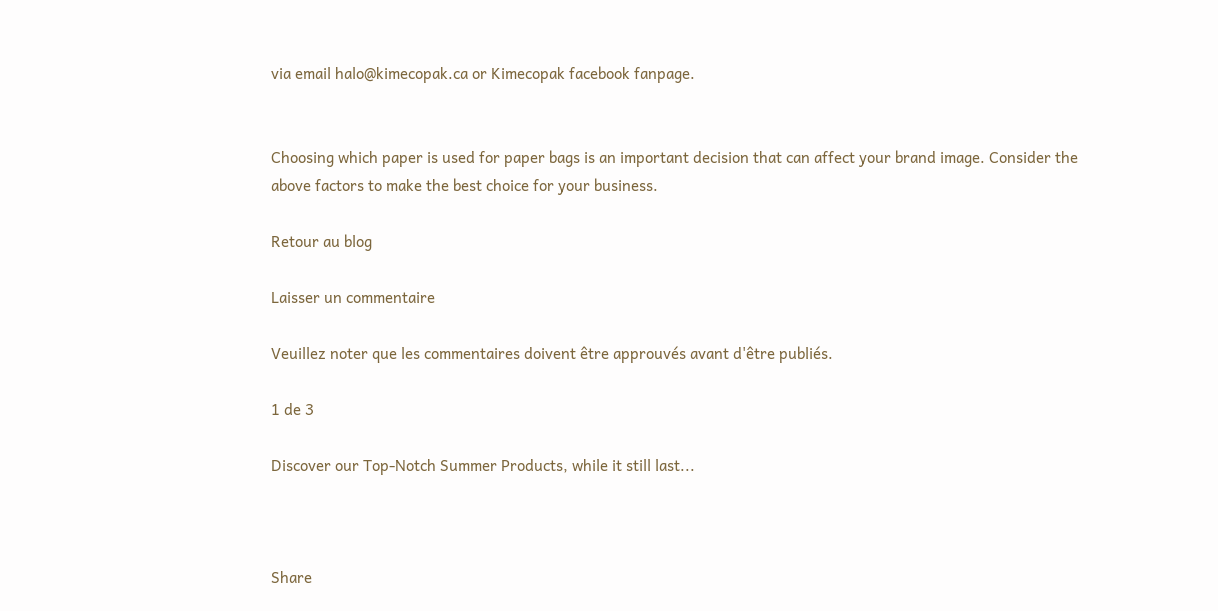via email halo@kimecopak.ca or Kimecopak facebook fanpage.


Choosing which paper is used for paper bags is an important decision that can affect your brand image. Consider the above factors to make the best choice for your business.

Retour au blog

Laisser un commentaire

Veuillez noter que les commentaires doivent être approuvés avant d'être publiés.

1 de 3

Discover our Top-Notch Summer Products, while it still last...



Share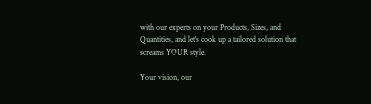with our experts on your Products, Sizes, and Quantities, and let's cook up a tailored solution that screams YOUR style.

Your vision, our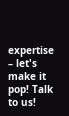expertise – let's make it pop! Talk to us!